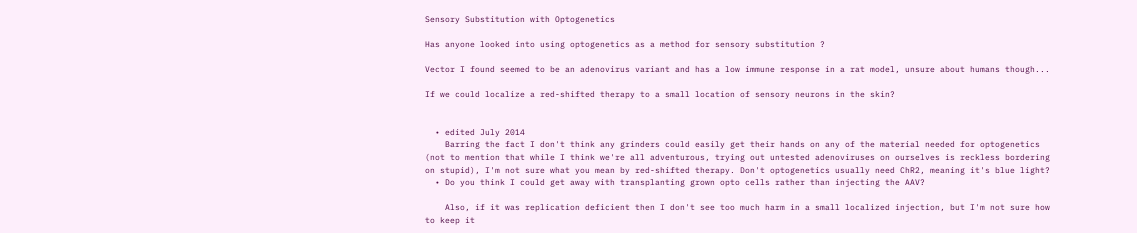Sensory Substitution with Optogenetics

Has anyone looked into using optogenetics as a method for sensory substitution ?

Vector I found seemed to be an adenovirus variant and has a low immune response in a rat model, unsure about humans though...

If we could localize a red-shifted therapy to a small location of sensory neurons in the skin?


  • edited July 2014
    Barring the fact I don't think any grinders could easily get their hands on any of the material needed for optogenetics (not to mention that while I think we're all adventurous, trying out untested adenoviruses on ourselves is reckless bordering on stupid), I'm not sure what you mean by red-shifted therapy. Don't optogenetics usually need ChR2, meaning it's blue light?
  • Do you think I could get away with transplanting grown opto cells rather than injecting the AAV?

    Also, if it was replication deficient then I don't see too much harm in a small localized injection, but I'm not sure how to keep it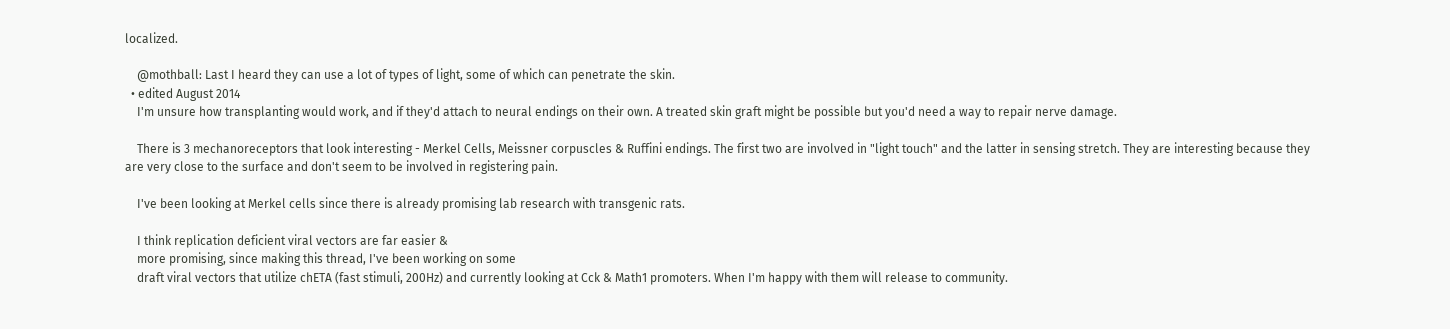localized.

    @mothball: Last I heard they can use a lot of types of light, some of which can penetrate the skin.
  • edited August 2014
    I'm unsure how transplanting would work, and if they'd attach to neural endings on their own. A treated skin graft might be possible but you'd need a way to repair nerve damage.

    There is 3 mechanoreceptors that look interesting - Merkel Cells, Meissner corpuscles & Ruffini endings. The first two are involved in "light touch" and the latter in sensing stretch. They are interesting because they are very close to the surface and don't seem to be involved in registering pain.

    I've been looking at Merkel cells since there is already promising lab research with transgenic rats.

    I think replication deficient viral vectors are far easier &
    more promising, since making this thread, I've been working on some
    draft viral vectors that utilize chETA (fast stimuli, 200Hz) and currently looking at Cck & Math1 promoters. When I'm happy with them will release to community.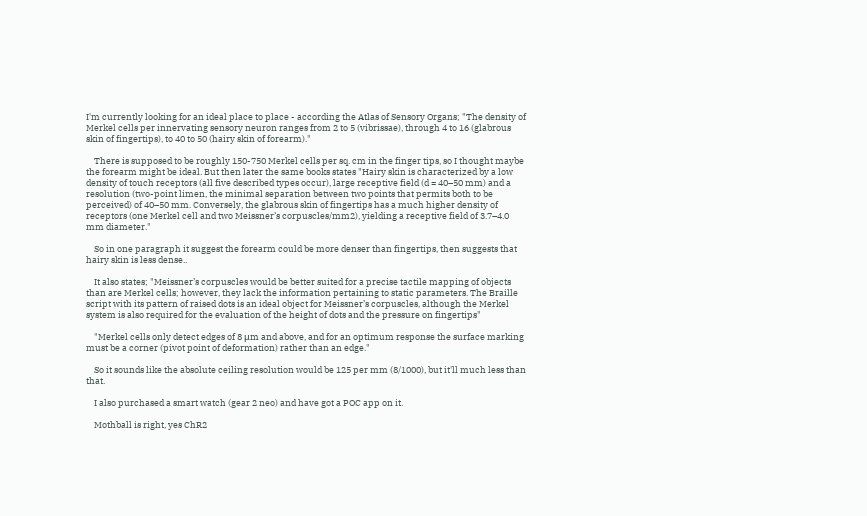I'm currently looking for an ideal place to place - according the Atlas of Sensory Organs; "The density of Merkel cells per innervating sensory neuron ranges from 2 to 5 (vibrissae), through 4 to 16 (glabrous skin of fingertips), to 40 to 50 (hairy skin of forearm)."

    There is supposed to be roughly 150-750 Merkel cells per sq. cm in the finger tips, so I thought maybe the forearm might be ideal. But then later the same books states "Hairy skin is characterized by a low density of touch receptors (all five described types occur), large receptive field (d = 40–50 mm) and a resolution (two-point limen, the minimal separation between two points that permits both to be perceived) of 40–50 mm. Conversely, the glabrous skin of fingertips has a much higher density of receptors (one Merkel cell and two Meissner’s corpuscles/mm2), yielding a receptive field of 3.7–4.0 mm diameter."

    So in one paragraph it suggest the forearm could be more denser than fingertips, then suggests that hairy skin is less dense..

    It also states; "Meissner’s corpuscles would be better suited for a precise tactile mapping of objects than are Merkel cells; however, they lack the information pertaining to static parameters. The Braille script with its pattern of raised dots is an ideal object for Meissner’s corpuscles, although the Merkel system is also required for the evaluation of the height of dots and the pressure on fingertips"

    "Merkel cells only detect edges of 8 μm and above, and for an optimum response the surface marking must be a corner (pivot point of deformation) rather than an edge."

    So it sounds like the absolute ceiling resolution would be 125 per mm (8/1000), but it'll much less than that.

    I also purchased a smart watch (gear 2 neo) and have got a POC app on it.

    Mothball is right, yes ChR2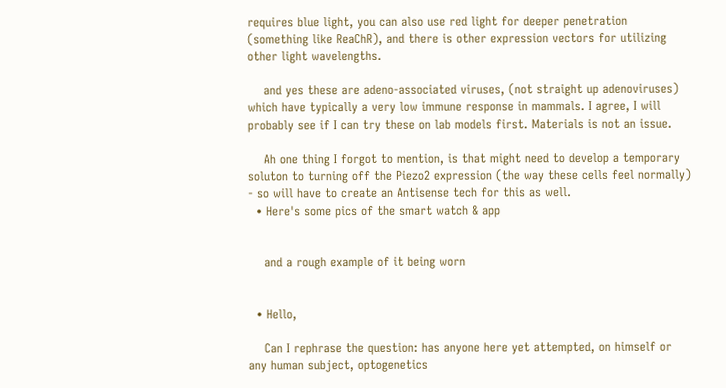requires blue light, you can also use red light for deeper penetration (something like ReaChR), and there is other expression vectors for utilizing other light wavelengths.

    and yes these are adeno-associated viruses, (not straight up adenoviruses) which have typically a very low immune response in mammals. I agree, I will probably see if I can try these on lab models first. Materials is not an issue.

    Ah one thing I forgot to mention, is that might need to develop a temporary soluton to turning off the Piezo2 expression (the way these cells feel normally) - so will have to create an Antisense tech for this as well.
  • Here's some pics of the smart watch & app


    and a rough example of it being worn


  • Hello,

    Can I rephrase the question: has anyone here yet attempted, on himself or any human subject, optogenetics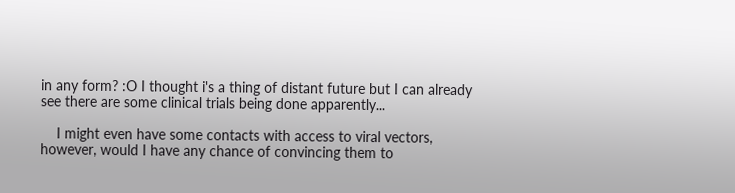in any form? :O I thought i's a thing of distant future but I can already see there are some clinical trials being done apparently...

    I might even have some contacts with access to viral vectors, however, would I have any chance of convincing them to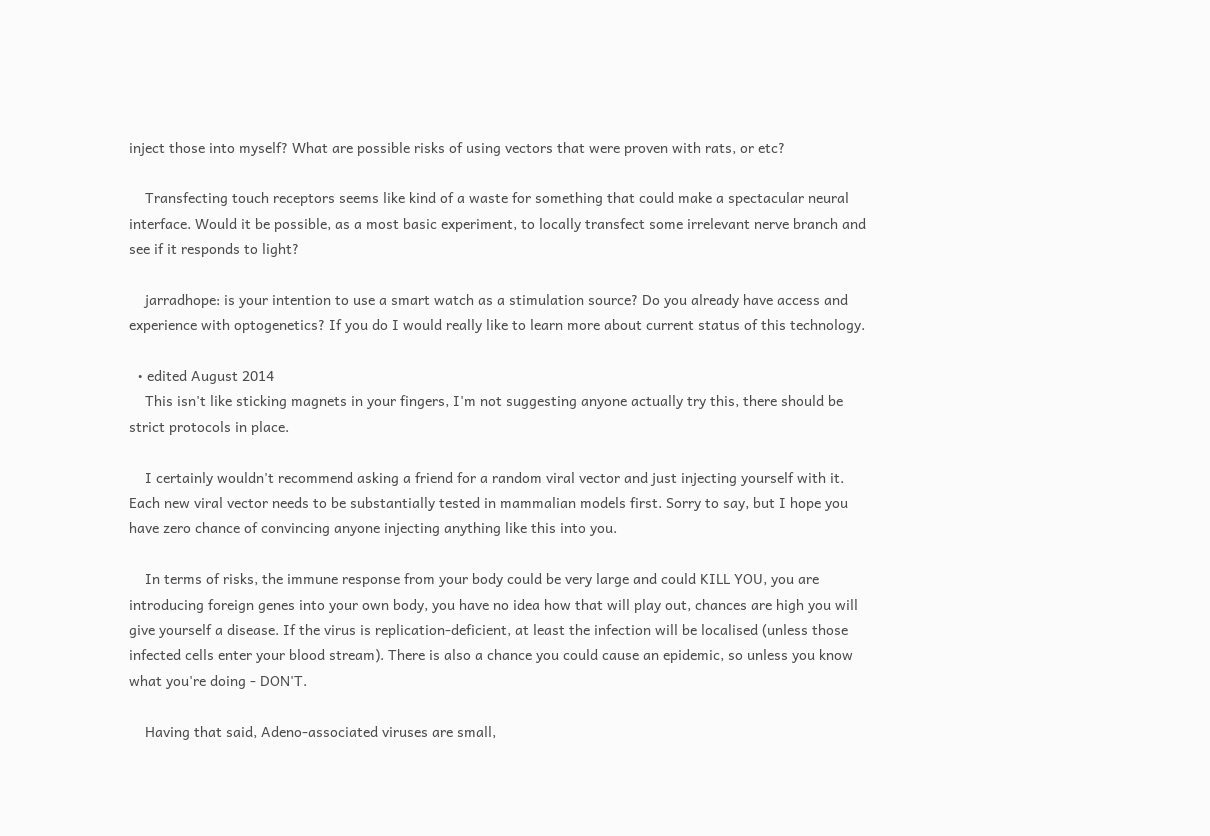inject those into myself? What are possible risks of using vectors that were proven with rats, or etc?

    Transfecting touch receptors seems like kind of a waste for something that could make a spectacular neural interface. Would it be possible, as a most basic experiment, to locally transfect some irrelevant nerve branch and see if it responds to light?

    jarradhope: is your intention to use a smart watch as a stimulation source? Do you already have access and experience with optogenetics? If you do I would really like to learn more about current status of this technology.

  • edited August 2014
    This isn't like sticking magnets in your fingers, I'm not suggesting anyone actually try this, there should be strict protocols in place.

    I certainly wouldn't recommend asking a friend for a random viral vector and just injecting yourself with it. Each new viral vector needs to be substantially tested in mammalian models first. Sorry to say, but I hope you have zero chance of convincing anyone injecting anything like this into you.

    In terms of risks, the immune response from your body could be very large and could KILL YOU, you are introducing foreign genes into your own body, you have no idea how that will play out, chances are high you will give yourself a disease. If the virus is replication-deficient, at least the infection will be localised (unless those infected cells enter your blood stream). There is also a chance you could cause an epidemic, so unless you know what you're doing - DON'T.

    Having that said, Adeno-associated viruses are small,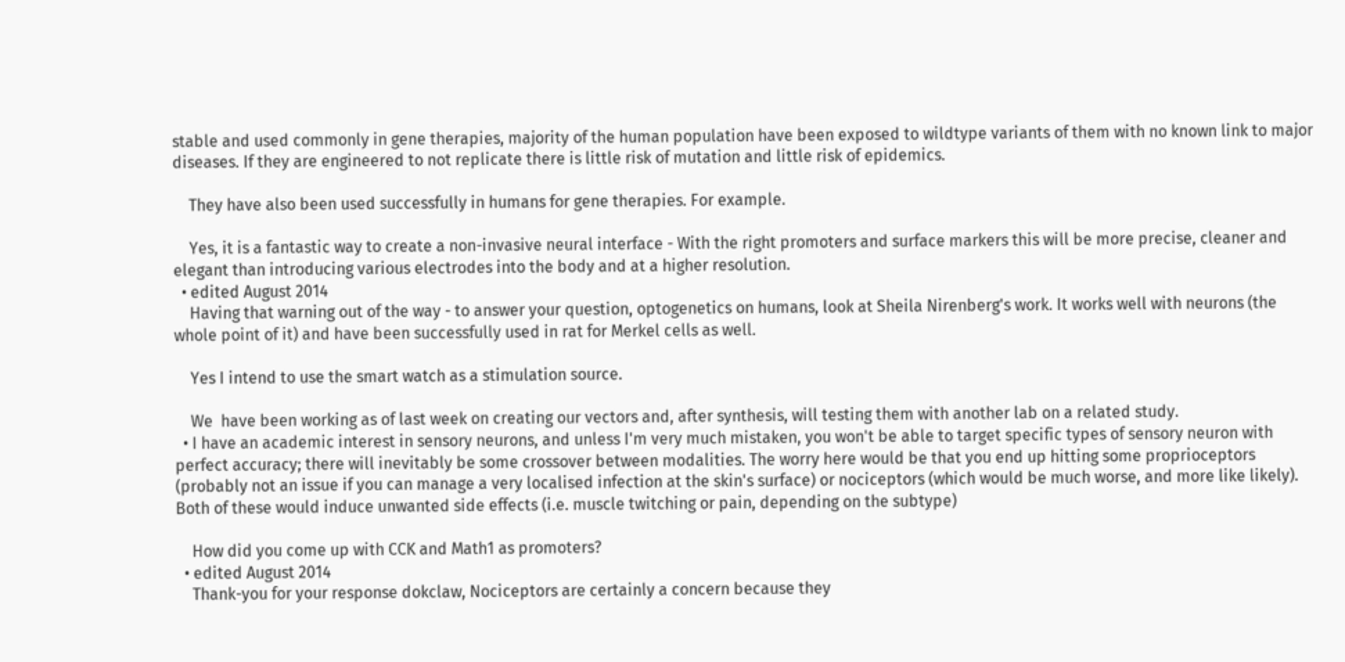stable and used commonly in gene therapies, majority of the human population have been exposed to wildtype variants of them with no known link to major diseases. If they are engineered to not replicate there is little risk of mutation and little risk of epidemics.

    They have also been used successfully in humans for gene therapies. For example.

    Yes, it is a fantastic way to create a non-invasive neural interface - With the right promoters and surface markers this will be more precise, cleaner and elegant than introducing various electrodes into the body and at a higher resolution.
  • edited August 2014
    Having that warning out of the way - to answer your question, optogenetics on humans, look at Sheila Nirenberg's work. It works well with neurons (the whole point of it) and have been successfully used in rat for Merkel cells as well.

    Yes I intend to use the smart watch as a stimulation source.

    We  have been working as of last week on creating our vectors and, after synthesis, will testing them with another lab on a related study.
  • I have an academic interest in sensory neurons, and unless I'm very much mistaken, you won't be able to target specific types of sensory neuron with perfect accuracy; there will inevitably be some crossover between modalities. The worry here would be that you end up hitting some proprioceptors (probably not an issue if you can manage a very localised infection at the skin's surface) or nociceptors (which would be much worse, and more like likely). Both of these would induce unwanted side effects (i.e. muscle twitching or pain, depending on the subtype)

    How did you come up with CCK and Math1 as promoters?
  • edited August 2014
    Thank-you for your response dokclaw, Nociceptors are certainly a concern because they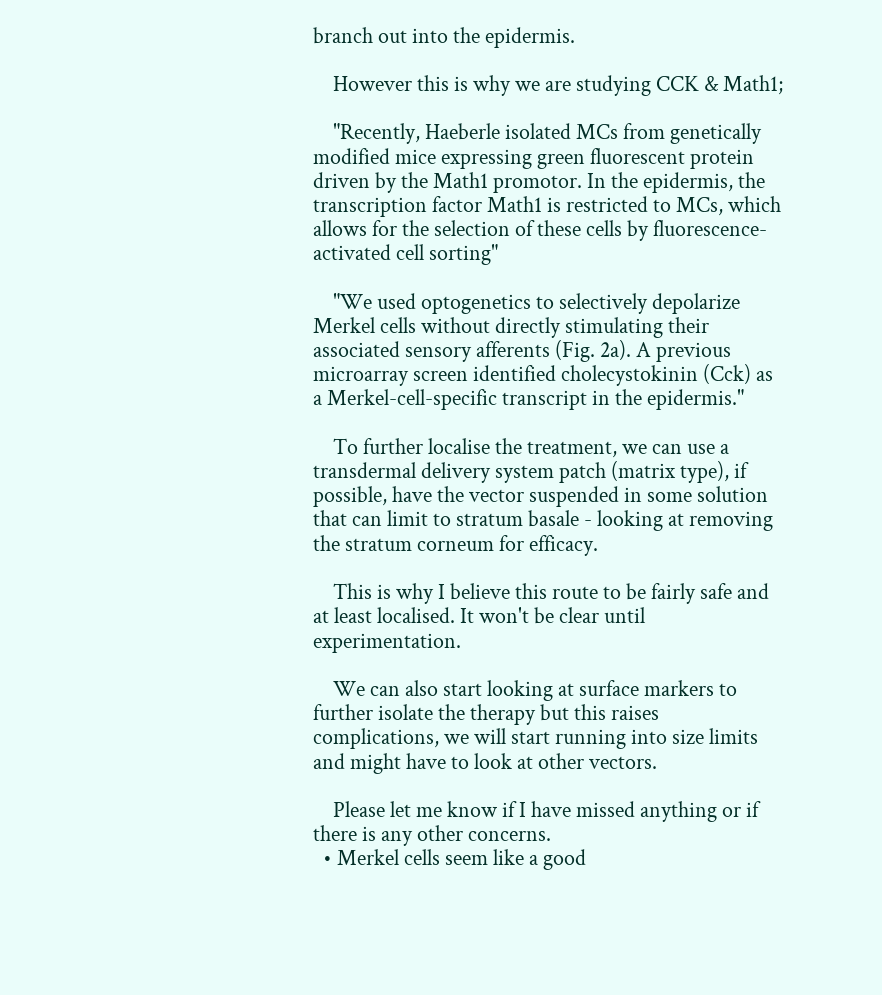branch out into the epidermis.

    However this is why we are studying CCK & Math1;

    "Recently, Haeberle isolated MCs from genetically modified mice expressing green fluorescent protein driven by the Math1 promotor. In the epidermis, the transcription factor Math1 is restricted to MCs, which allows for the selection of these cells by fluorescence-activated cell sorting"

    "We used optogenetics to selectively depolarize Merkel cells without directly stimulating their associated sensory afferents (Fig. 2a). A previous microarray screen identified cholecystokinin (Cck) as a Merkel-cell-specific transcript in the epidermis."

    To further localise the treatment, we can use a transdermal delivery system patch (matrix type), if possible, have the vector suspended in some solution that can limit to stratum basale - looking at removing the stratum corneum for efficacy.

    This is why I believe this route to be fairly safe and at least localised. It won't be clear until experimentation.

    We can also start looking at surface markers to further isolate the therapy but this raises complications, we will start running into size limits and might have to look at other vectors.

    Please let me know if I have missed anything or if there is any other concerns.
  • Merkel cells seem like a good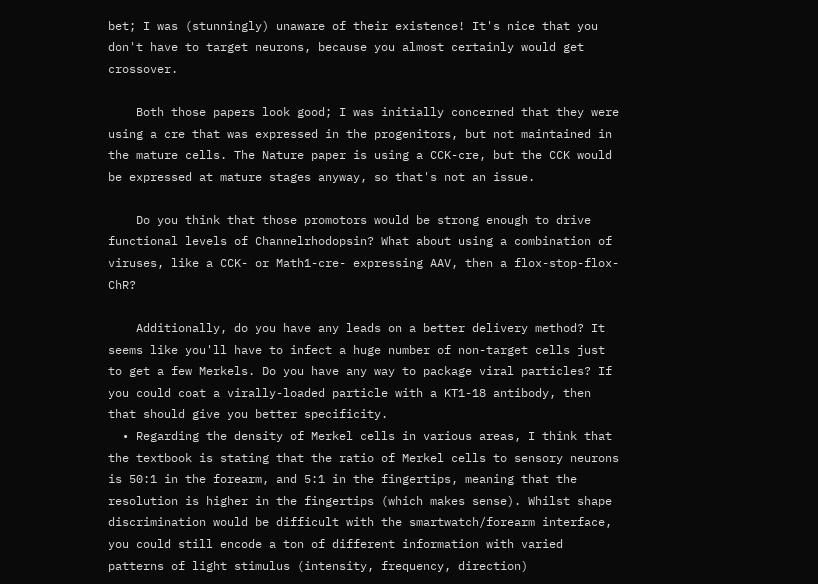bet; I was (stunningly) unaware of their existence! It's nice that you don't have to target neurons, because you almost certainly would get crossover.

    Both those papers look good; I was initially concerned that they were using a cre that was expressed in the progenitors, but not maintained in the mature cells. The Nature paper is using a CCK-cre, but the CCK would be expressed at mature stages anyway, so that's not an issue.

    Do you think that those promotors would be strong enough to drive functional levels of Channelrhodopsin? What about using a combination of viruses, like a CCK- or Math1-cre- expressing AAV, then a flox-stop-flox-ChR?

    Additionally, do you have any leads on a better delivery method? It seems like you'll have to infect a huge number of non-target cells just to get a few Merkels. Do you have any way to package viral particles? If you could coat a virally-loaded particle with a KT1-18 antibody, then that should give you better specificity.
  • Regarding the density of Merkel cells in various areas, I think that the textbook is stating that the ratio of Merkel cells to sensory neurons is 50:1 in the forearm, and 5:1 in the fingertips, meaning that the resolution is higher in the fingertips (which makes sense). Whilst shape discrimination would be difficult with the smartwatch/forearm interface, you could still encode a ton of different information with varied patterns of light stimulus (intensity, frequency, direction)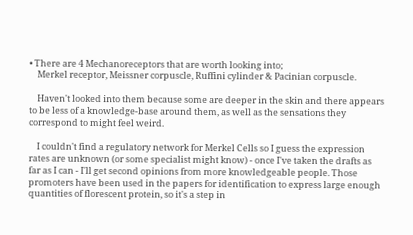• There are 4 Mechanoreceptors that are worth looking into;
    Merkel receptor, Meissner corpuscle, Ruffini cylinder & Pacinian corpuscle.

    Haven't looked into them because some are deeper in the skin and there appears to be less of a knowledge-base around them, as well as the sensations they correspond to might feel weird.

    I couldn't find a regulatory network for Merkel Cells so I guess the expression rates are unknown (or some specialist might know) - once I've taken the drafts as far as I can - I'll get second opinions from more knowledgeable people. Those promoters have been used in the papers for identification to express large enough quantities of florescent protein, so it's a step in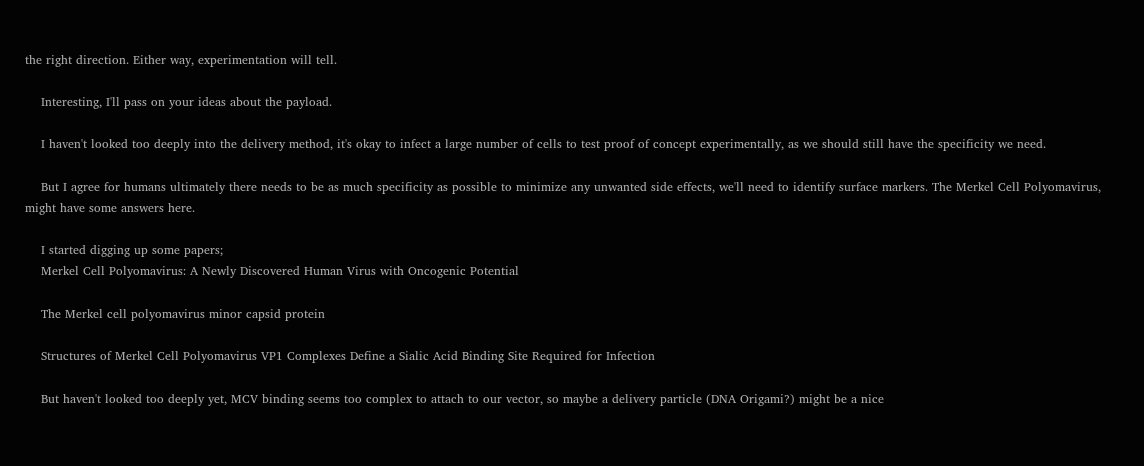the right direction. Either way, experimentation will tell.

    Interesting, I'll pass on your ideas about the payload.

    I haven't looked too deeply into the delivery method, it's okay to infect a large number of cells to test proof of concept experimentally, as we should still have the specificity we need.

    But I agree for humans ultimately there needs to be as much specificity as possible to minimize any unwanted side effects, we'll need to identify surface markers. The Merkel Cell Polyomavirus, might have some answers here.

    I started digging up some papers;
    Merkel Cell Polyomavirus: A Newly Discovered Human Virus with Oncogenic Potential

    The Merkel cell polyomavirus minor capsid protein

    Structures of Merkel Cell Polyomavirus VP1 Complexes Define a Sialic Acid Binding Site Required for Infection

    But haven't looked too deeply yet, MCV binding seems too complex to attach to our vector, so maybe a delivery particle (DNA Origami?) might be a nice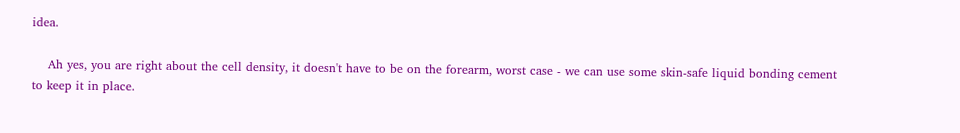idea.

    Ah yes, you are right about the cell density, it doesn't have to be on the forearm, worst case - we can use some skin-safe liquid bonding cement to keep it in place.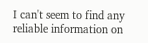I can't seem to find any reliable information on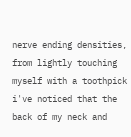nerve ending densities, from lightly touching myself with a toothpick i've noticed that the back of my neck and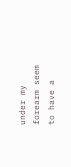under my forearm seem to have a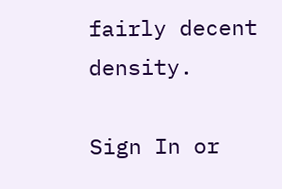fairly decent density.

Sign In or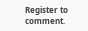Register to comment.